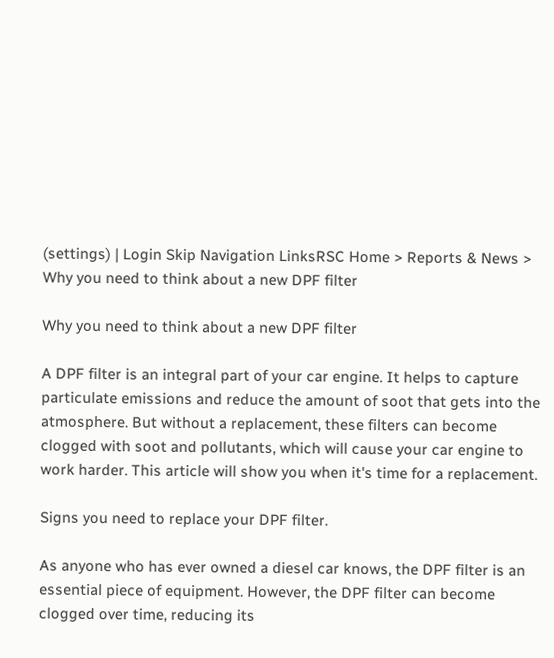(settings) | Login Skip Navigation LinksRSC Home > Reports & News > Why you need to think about a new DPF filter

Why you need to think about a new DPF filter

A DPF filter is an integral part of your car engine. It helps to capture particulate emissions and reduce the amount of soot that gets into the atmosphere. But without a replacement, these filters can become clogged with soot and pollutants, which will cause your car engine to work harder. This article will show you when it's time for a replacement.

Signs you need to replace your DPF filter.

As anyone who has ever owned a diesel car knows, the DPF filter is an essential piece of equipment. However, the DPF filter can become clogged over time, reducing its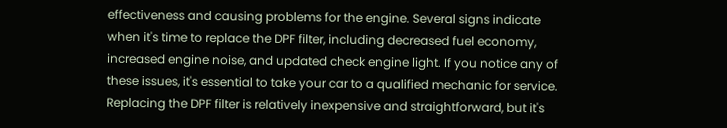effectiveness and causing problems for the engine. Several signs indicate when it's time to replace the DPF filter, including decreased fuel economy, increased engine noise, and updated check engine light. If you notice any of these issues, it's essential to take your car to a qualified mechanic for service. Replacing the DPF filter is relatively inexpensive and straightforward, but it's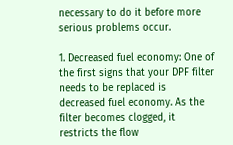necessary to do it before more serious problems occur.

1. Decreased fuel economy: One of the first signs that your DPF filter needs to be replaced is decreased fuel economy. As the filter becomes clogged, it restricts the flow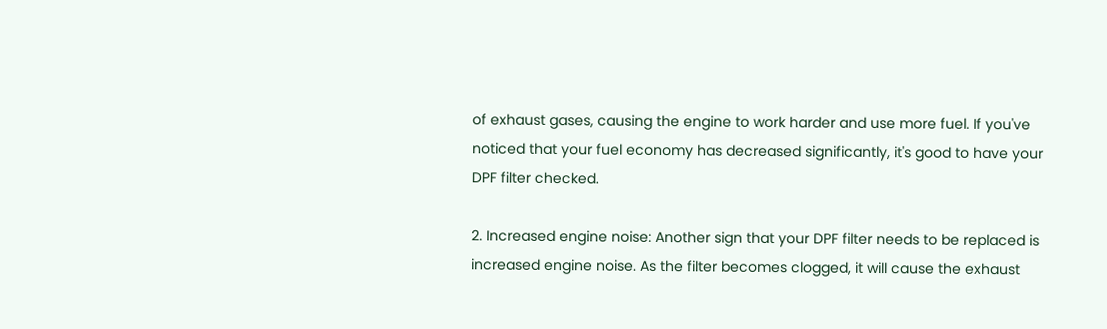of exhaust gases, causing the engine to work harder and use more fuel. If you've noticed that your fuel economy has decreased significantly, it's good to have your DPF filter checked.

2. Increased engine noise: Another sign that your DPF filter needs to be replaced is increased engine noise. As the filter becomes clogged, it will cause the exhaust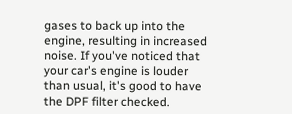gases to back up into the engine, resulting in increased noise. If you've noticed that your car's engine is louder than usual, it's good to have the DPF filter checked.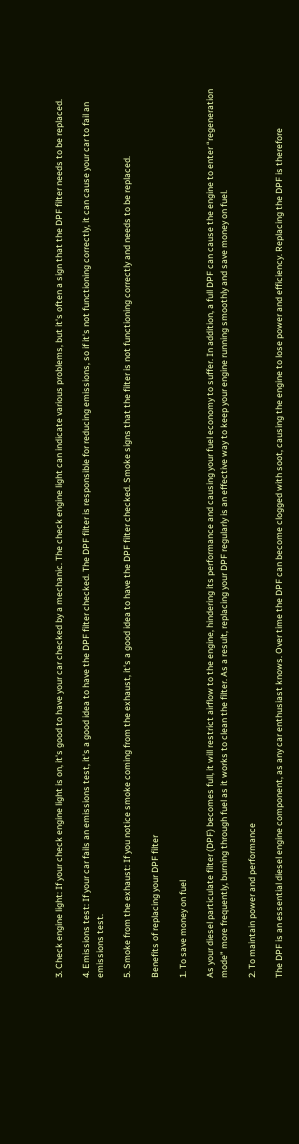3. Check engine light: If your check engine light is on, it's good to have your car checked by a mechanic. The check engine light can indicate various problems, but it's often a sign that the DPF filter needs to be replaced.

4. Emissions test: If your car fails an emissions test, it's a good idea to have the DPF filter checked. The DPF filter is responsible for reducing emissions, so if it's not functioning correctly, it can cause your car to fail an emissions test.

5. Smoke from the exhaust: If you notice smoke coming from the exhaust, it's a good idea to have the DPF filter checked. Smoke signs that the filter is not functioning correctly and needs to be replaced.

Benefits of replacing your DPF filter

1. To save money on fuel

As your diesel particulate filter (DPF) becomes full, it will restrict airflow to the engine, hindering its performance and causing your fuel economy to suffer. In addition, a full DPF can cause the engine to enter “regeneration mode” more frequently, burning through fuel as it works to clean the filter. As a result, replacing your DPF regularly is an effective way to keep your engine running smoothly and save money on fuel.

2. To maintain power and performance

The DPF is an essential diesel engine component, as any car enthusiast knows. Over time the DPF can become clogged with soot, causing the engine to lose power and efficiency. Replacing the DPF is therefore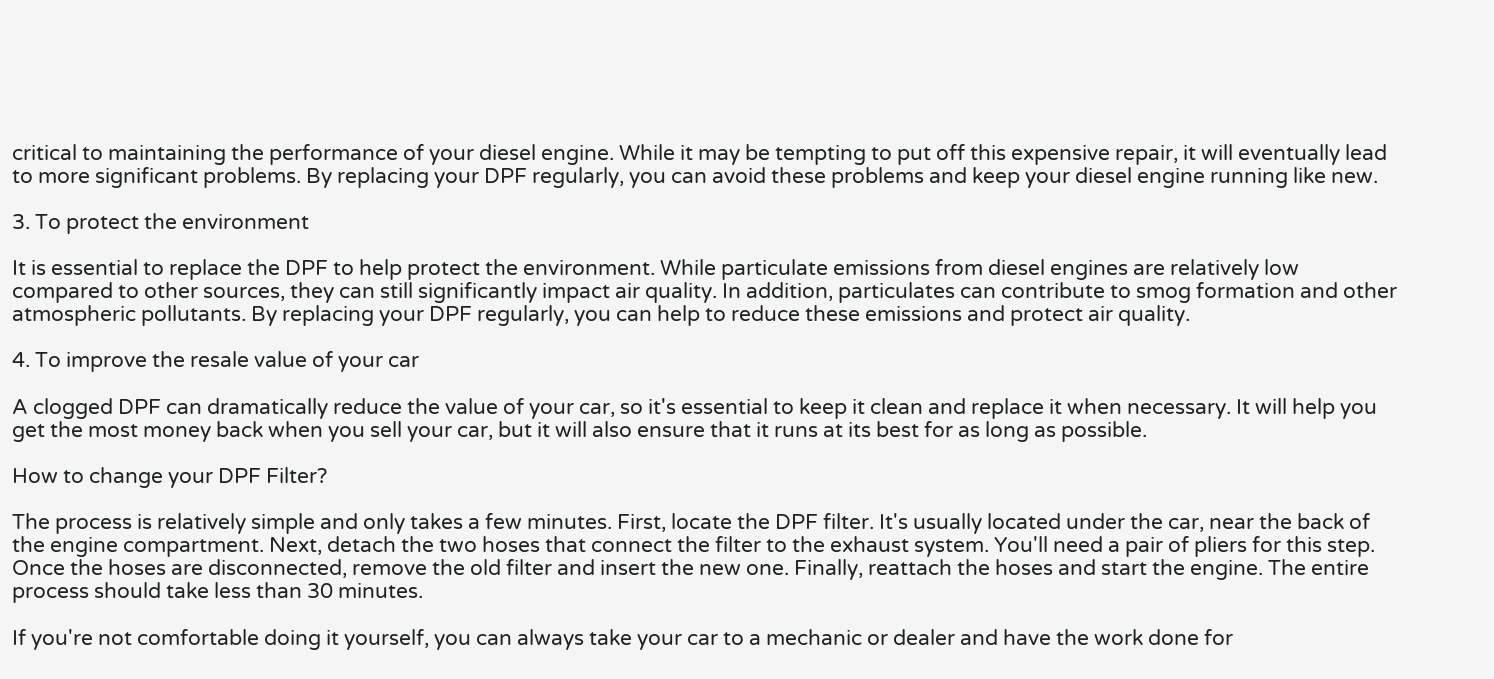critical to maintaining the performance of your diesel engine. While it may be tempting to put off this expensive repair, it will eventually lead to more significant problems. By replacing your DPF regularly, you can avoid these problems and keep your diesel engine running like new.

3. To protect the environment

It is essential to replace the DPF to help protect the environment. While particulate emissions from diesel engines are relatively low compared to other sources, they can still significantly impact air quality. In addition, particulates can contribute to smog formation and other atmospheric pollutants. By replacing your DPF regularly, you can help to reduce these emissions and protect air quality.

4. To improve the resale value of your car

A clogged DPF can dramatically reduce the value of your car, so it's essential to keep it clean and replace it when necessary. It will help you get the most money back when you sell your car, but it will also ensure that it runs at its best for as long as possible.

How to change your DPF Filter?

The process is relatively simple and only takes a few minutes. First, locate the DPF filter. It's usually located under the car, near the back of the engine compartment. Next, detach the two hoses that connect the filter to the exhaust system. You'll need a pair of pliers for this step. Once the hoses are disconnected, remove the old filter and insert the new one. Finally, reattach the hoses and start the engine. The entire process should take less than 30 minutes.

If you're not comfortable doing it yourself, you can always take your car to a mechanic or dealer and have the work done for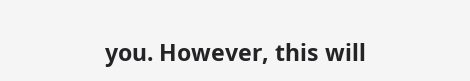you. However, this will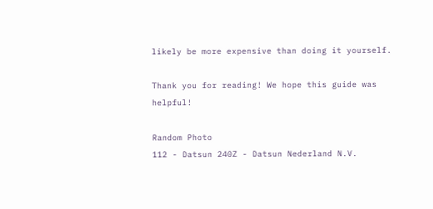likely be more expensive than doing it yourself.

Thank you for reading! We hope this guide was helpful!

Random Photo
112 - Datsun 240Z - Datsun Nederland N.V.